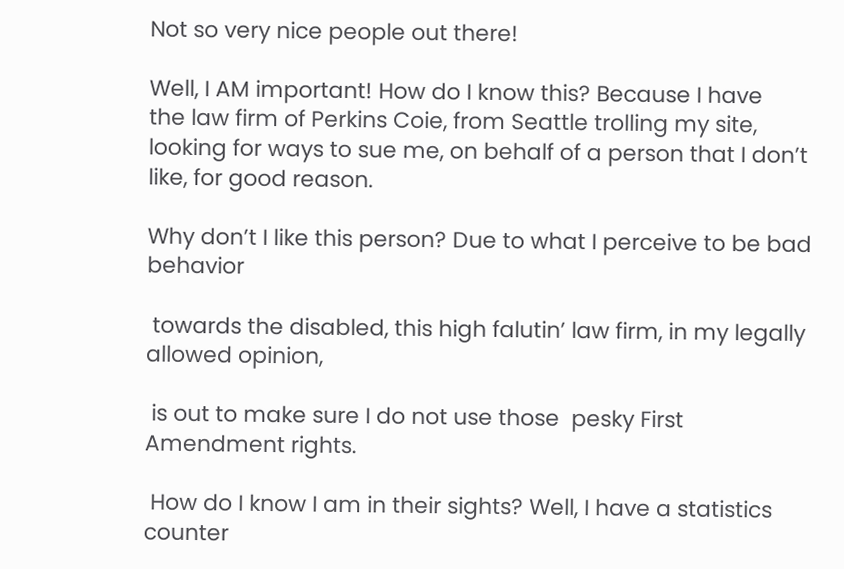Not so very nice people out there!

Well, I AM important! How do I know this? Because I have
the law firm of Perkins Coie, from Seattle trolling my site,
looking for ways to sue me, on behalf of a person that I don’t
like, for good reason.

Why don’t I like this person? Due to what I perceive to be bad behavior

 towards the disabled, this high falutin’ law firm, in my legally allowed opinion,

 is out to make sure I do not use those  pesky First Amendment rights.

 How do I know I am in their sights? Well, I have a statistics counter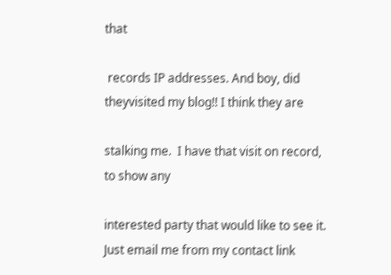that

 records IP addresses. And boy, did theyvisited my blog!! I think they are

stalking me.  I have that visit on record, to show any

interested party that would like to see it. Just email me from my contact link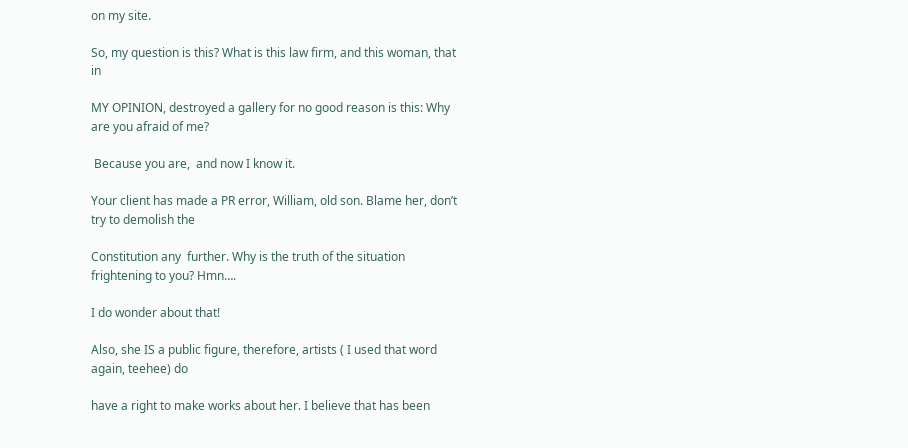on my site.

So, my question is this? What is this law firm, and this woman, that in

MY OPINION, destroyed a gallery for no good reason is this: Why are you afraid of me?

 Because you are,  and now I know it.

Your client has made a PR error, William, old son. Blame her, don’t try to demolish the

Constitution any  further. Why is the truth of the situation frightening to you? Hmn….

I do wonder about that!

Also, she IS a public figure, therefore, artists ( I used that word again, teehee) do

have a right to make works about her. I believe that has been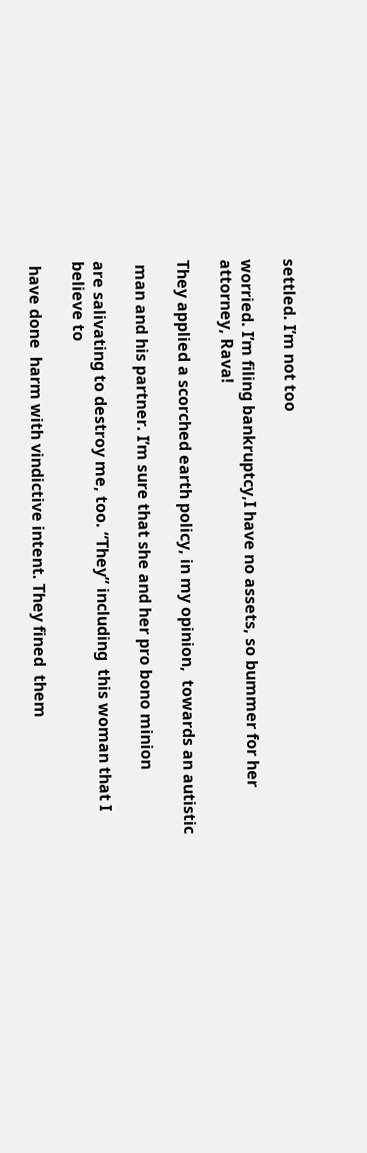settled. I’m not too

worried. I’m filing bankruptcy,I have no assets, so bummer for her attorney, Rava!

They applied a scorched earth policy, in my opinion,  towards an autistic

 man and his partner. I’m sure that she and her pro bono minion

are salivating to destroy me, too. “They” including  this woman that I believe to

 have done  harm with vindictive intent. They fined  them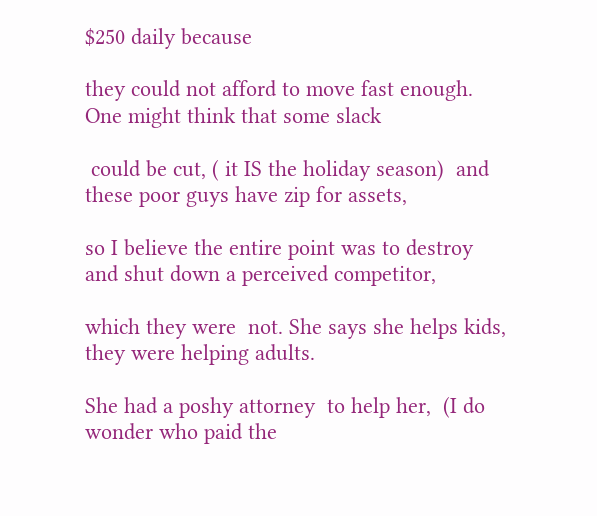$250 daily because

they could not afford to move fast enough. One might think that some slack

 could be cut, ( it IS the holiday season)  and these poor guys have zip for assets,

so I believe the entire point was to destroy and shut down a perceived competitor,

which they were  not. She says she helps kids, they were helping adults.

She had a poshy attorney  to help her,  (I do wonder who paid the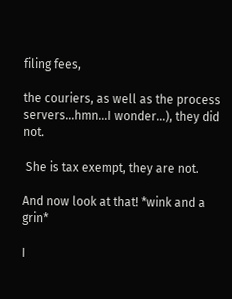filing fees,

the couriers, as well as the process servers…hmn…I wonder…), they did not.

 She is tax exempt, they are not.

And now look at that! *wink and a grin*

I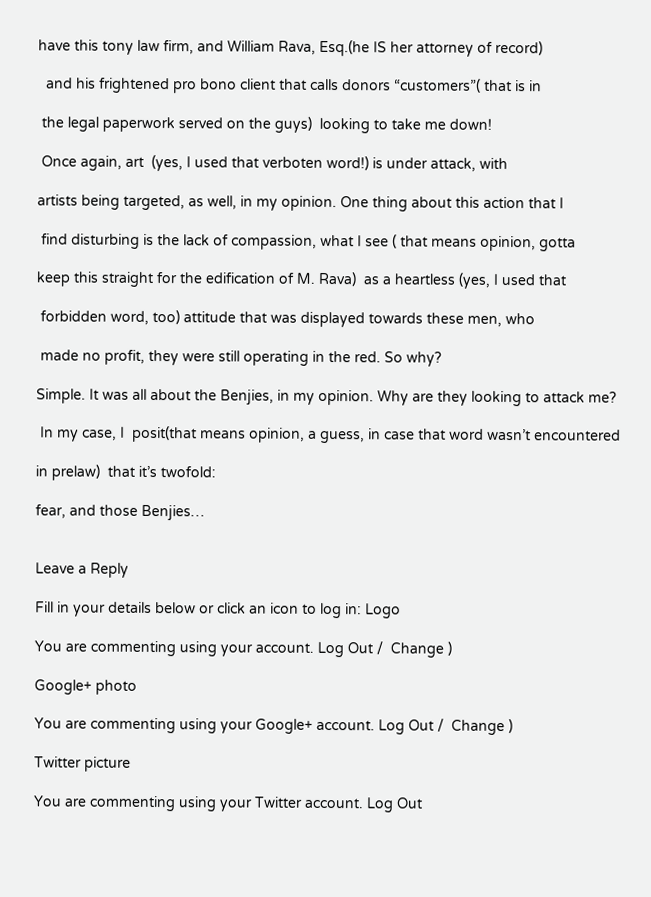have this tony law firm, and William Rava, Esq.(he IS her attorney of record)

  and his frightened pro bono client that calls donors “customers”( that is in

 the legal paperwork served on the guys)  looking to take me down!

 Once again, art  (yes, I used that verboten word!) is under attack, with

artists being targeted, as well, in my opinion. One thing about this action that I

 find disturbing is the lack of compassion, what I see ( that means opinion, gotta

keep this straight for the edification of M. Rava)  as a heartless (yes, I used that

 forbidden word, too) attitude that was displayed towards these men, who

 made no profit, they were still operating in the red. So why?

Simple. It was all about the Benjies, in my opinion. Why are they looking to attack me?

 In my case, I  posit(that means opinion, a guess, in case that word wasn’t encountered

in prelaw)  that it’s twofold:

fear, and those Benjies…


Leave a Reply

Fill in your details below or click an icon to log in: Logo

You are commenting using your account. Log Out /  Change )

Google+ photo

You are commenting using your Google+ account. Log Out /  Change )

Twitter picture

You are commenting using your Twitter account. Log Out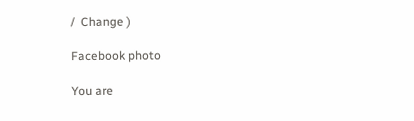/  Change )

Facebook photo

You are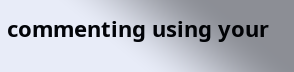commenting using your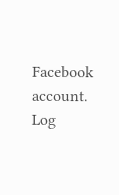Facebook account. Log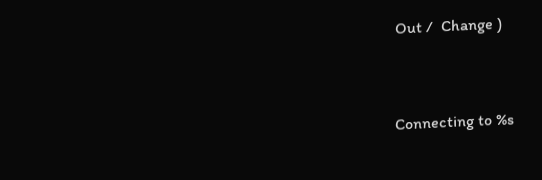Out /  Change )


Connecting to %s